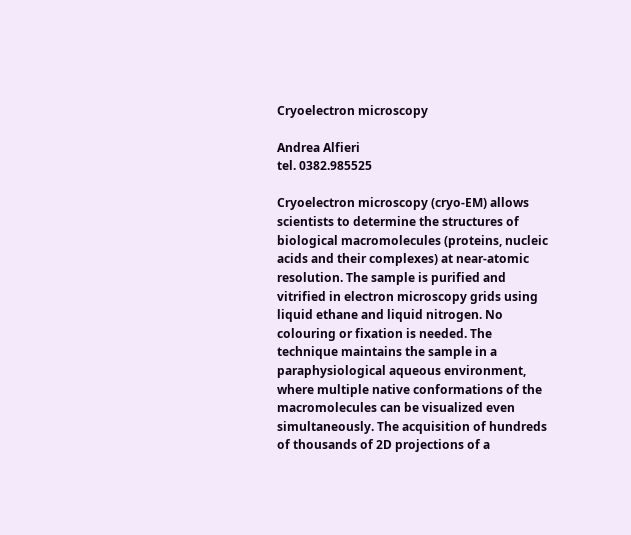Cryoelectron microscopy

Andrea Alfieri
tel. 0382.985525

Cryoelectron microscopy (cryo-EM) allows scientists to determine the structures of biological macromolecules (proteins, nucleic acids and their complexes) at near-atomic resolution. The sample is purified and vitrified in electron microscopy grids using liquid ethane and liquid nitrogen. No colouring or fixation is needed. The technique maintains the sample in a paraphysiological aqueous environment, where multiple native conformations of the macromolecules can be visualized even simultaneously. The acquisition of hundreds of thousands of 2D projections of a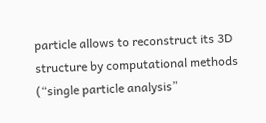particle allows to reconstruct its 3D structure by computational methods (“single particle analysis”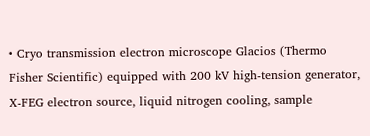• Cryo transmission electron microscope Glacios (Thermo Fisher Scientific) equipped with 200 kV high-tension generator, X-FEG electron source, liquid nitrogen cooling, sample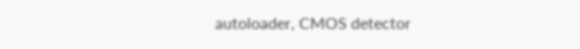autoloader, CMOS detector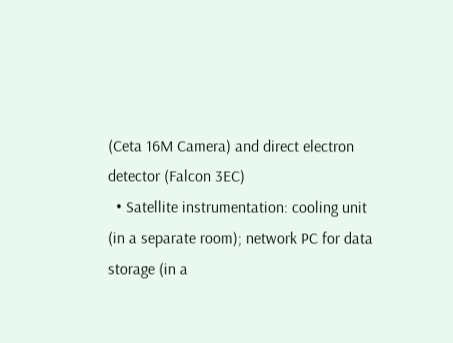(Ceta 16M Camera) and direct electron detector (Falcon 3EC)
  • Satellite instrumentation: cooling unit (in a separate room); network PC for data storage (in a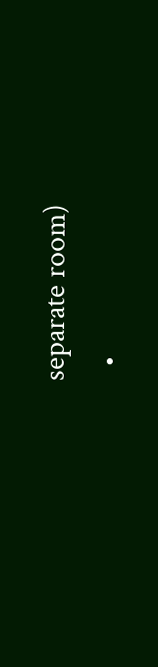separate room)
  •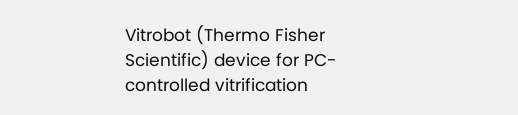Vitrobot (Thermo Fisher Scientific) device for PC-controlled vitrification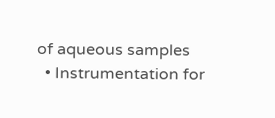of aqueous samples
  • Instrumentation for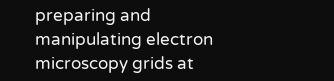preparing and manipulating electron microscopy grids at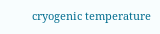cryogenic temperature